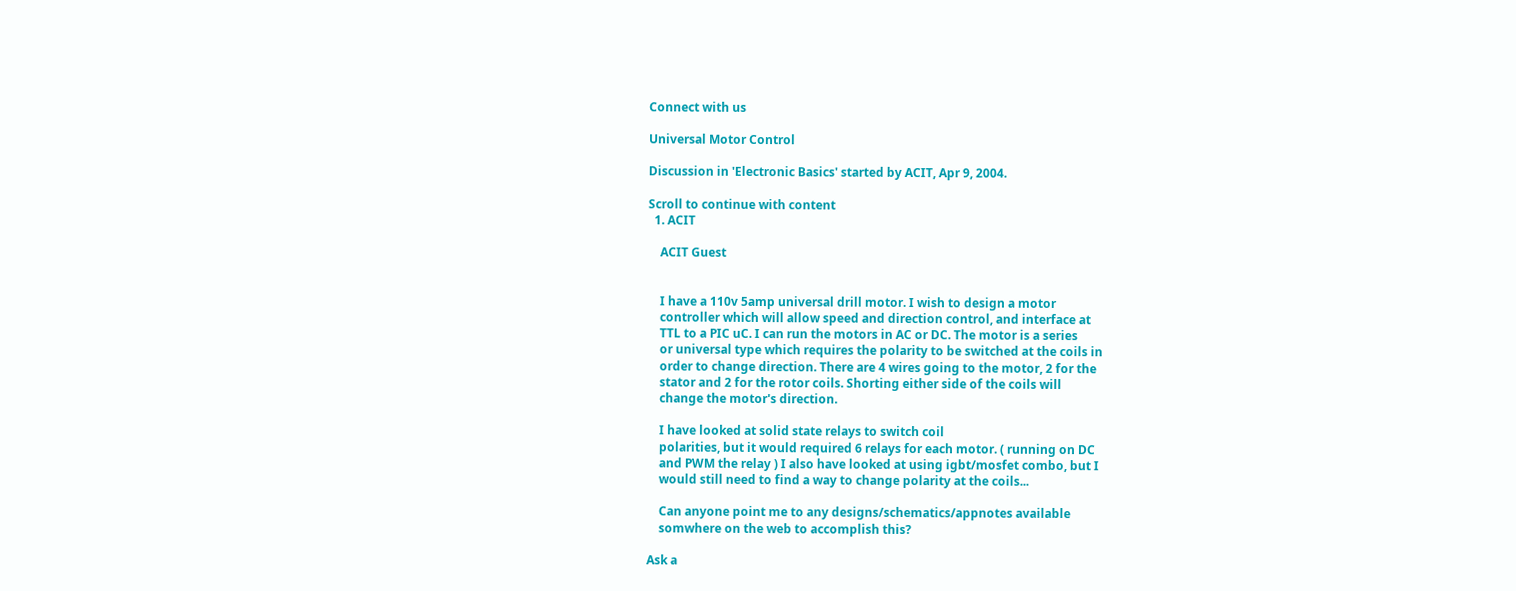Connect with us

Universal Motor Control

Discussion in 'Electronic Basics' started by ACIT, Apr 9, 2004.

Scroll to continue with content
  1. ACIT

    ACIT Guest


    I have a 110v 5amp universal drill motor. I wish to design a motor
    controller which will allow speed and direction control, and interface at
    TTL to a PIC uC. I can run the motors in AC or DC. The motor is a series
    or universal type which requires the polarity to be switched at the coils in
    order to change direction. There are 4 wires going to the motor, 2 for the
    stator and 2 for the rotor coils. Shorting either side of the coils will
    change the motor's direction.

    I have looked at solid state relays to switch coil
    polarities, but it would required 6 relays for each motor. ( running on DC
    and PWM the relay ) I also have looked at using igbt/mosfet combo, but I
    would still need to find a way to change polarity at the coils...

    Can anyone point me to any designs/schematics/appnotes available
    somwhere on the web to accomplish this?

Ask a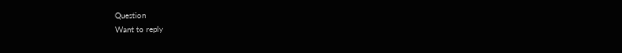Question
Want to reply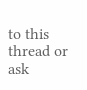to this thread or ask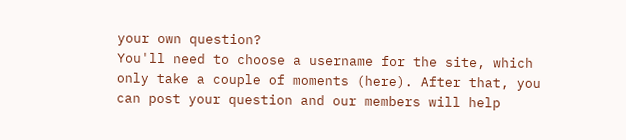your own question?
You'll need to choose a username for the site, which only take a couple of moments (here). After that, you can post your question and our members will help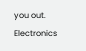you out.
Electronics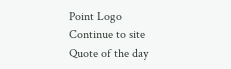Point Logo
Continue to site
Quote of the day